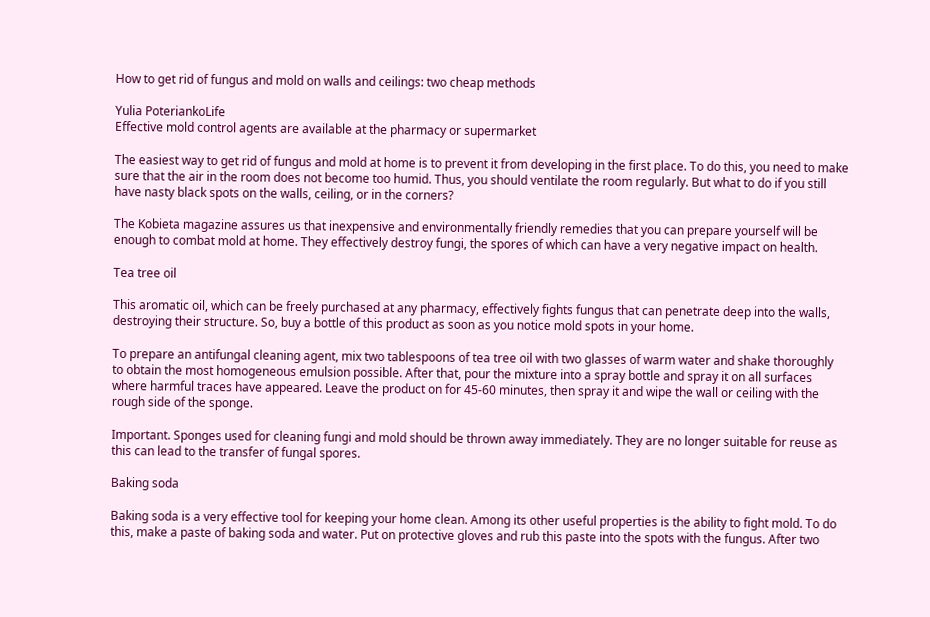How to get rid of fungus and mold on walls and ceilings: two cheap methods

Yulia PoteriankoLife
Effective mold control agents are available at the pharmacy or supermarket

The easiest way to get rid of fungus and mold at home is to prevent it from developing in the first place. To do this, you need to make sure that the air in the room does not become too humid. Thus, you should ventilate the room regularly. But what to do if you still have nasty black spots on the walls, ceiling, or in the corners?

The Kobieta magazine assures us that inexpensive and environmentally friendly remedies that you can prepare yourself will be enough to combat mold at home. They effectively destroy fungi, the spores of which can have a very negative impact on health.

Tea tree oil

This aromatic oil, which can be freely purchased at any pharmacy, effectively fights fungus that can penetrate deep into the walls, destroying their structure. So, buy a bottle of this product as soon as you notice mold spots in your home.

To prepare an antifungal cleaning agent, mix two tablespoons of tea tree oil with two glasses of warm water and shake thoroughly to obtain the most homogeneous emulsion possible. After that, pour the mixture into a spray bottle and spray it on all surfaces where harmful traces have appeared. Leave the product on for 45-60 minutes, then spray it and wipe the wall or ceiling with the rough side of the sponge.

Important. Sponges used for cleaning fungi and mold should be thrown away immediately. They are no longer suitable for reuse as this can lead to the transfer of fungal spores.

Baking soda

Baking soda is a very effective tool for keeping your home clean. Among its other useful properties is the ability to fight mold. To do this, make a paste of baking soda and water. Put on protective gloves and rub this paste into the spots with the fungus. After two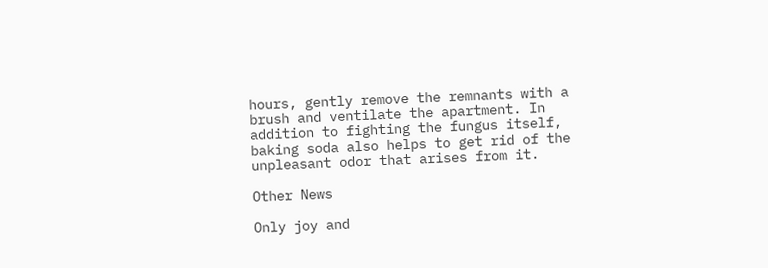hours, gently remove the remnants with a brush and ventilate the apartment. In addition to fighting the fungus itself, baking soda also helps to get rid of the unpleasant odor that arises from it.

Other News

Only joy and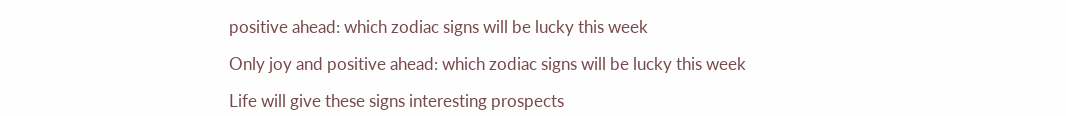positive ahead: which zodiac signs will be lucky this week

Only joy and positive ahead: which zodiac signs will be lucky this week

Life will give these signs interesting prospects